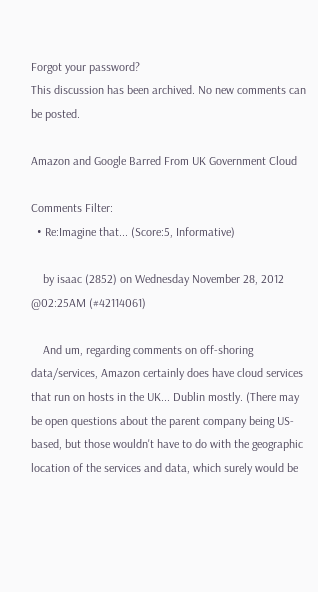Forgot your password?
This discussion has been archived. No new comments can be posted.

Amazon and Google Barred From UK Government Cloud

Comments Filter:
  • Re:Imagine that... (Score:5, Informative)

    by isaac (2852) on Wednesday November 28, 2012 @02:25AM (#42114061)

    And um, regarding comments on off-shoring data/services, Amazon certainly does have cloud services that run on hosts in the UK... Dublin mostly. (There may be open questions about the parent company being US-based, but those wouldn't have to do with the geographic location of the services and data, which surely would be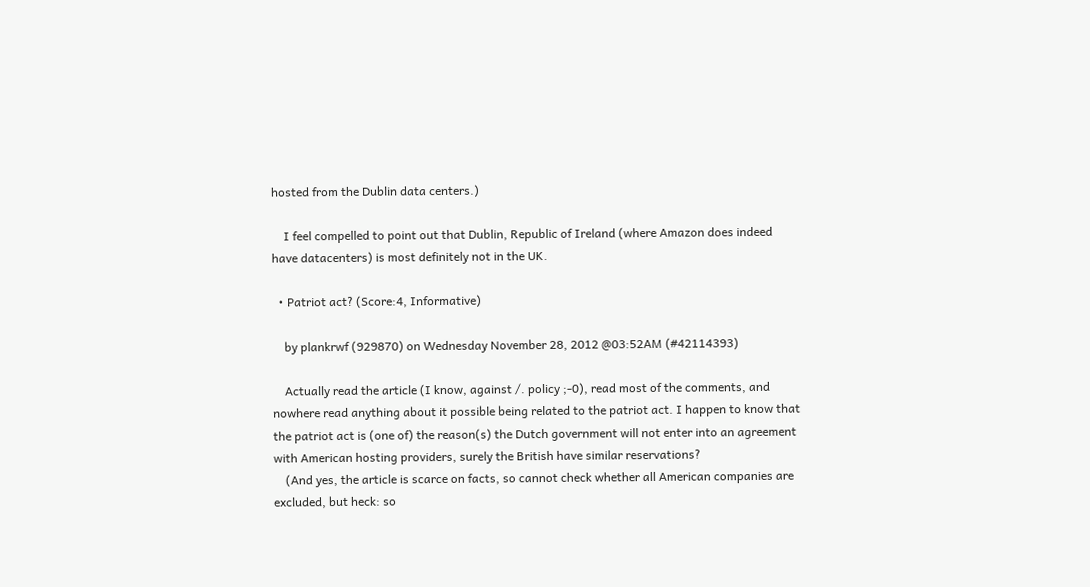hosted from the Dublin data centers.)

    I feel compelled to point out that Dublin, Republic of Ireland (where Amazon does indeed have datacenters) is most definitely not in the UK.

  • Patriot act? (Score:4, Informative)

    by plankrwf (929870) on Wednesday November 28, 2012 @03:52AM (#42114393)

    Actually read the article (I know, against /. policy ;-0), read most of the comments, and nowhere read anything about it possible being related to the patriot act. I happen to know that the patriot act is (one of) the reason(s) the Dutch government will not enter into an agreement with American hosting providers, surely the British have similar reservations?
    (And yes, the article is scarce on facts, so cannot check whether all American companies are excluded, but heck: so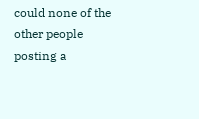could none of the other people posting a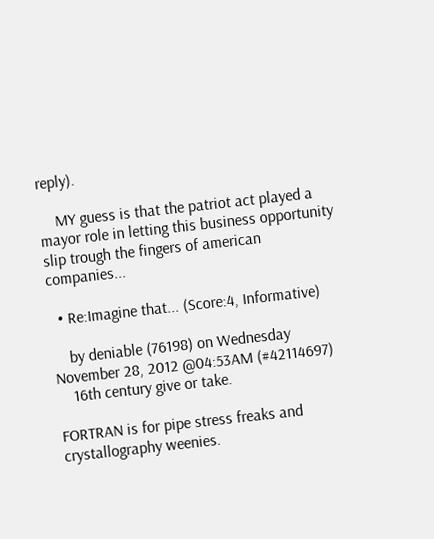reply).

    MY guess is that the patriot act played a mayor role in letting this business opportunity slip trough the fingers of american companies...

  • Re:Imagine that... (Score:4, Informative)

    by deniable (76198) on Wednesday November 28, 2012 @04:53AM (#42114697)
    16th century give or take.

FORTRAN is for pipe stress freaks and crystallography weenies.